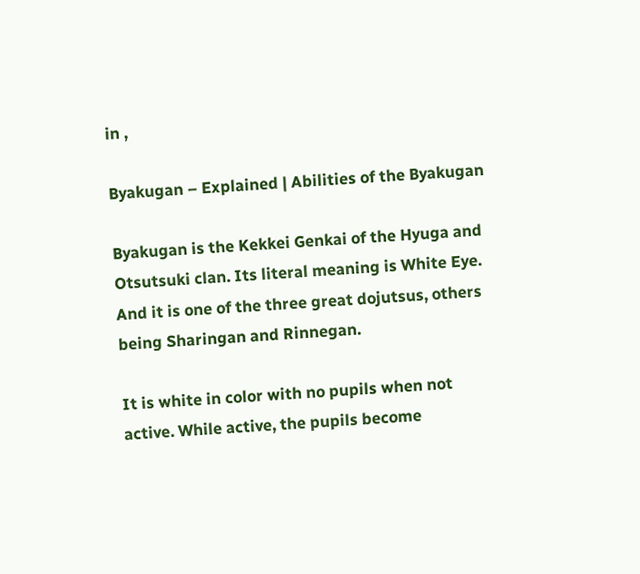in ,

Byakugan – Explained | Abilities of the Byakugan

Byakugan is the Kekkei Genkai of the Hyuga and Otsutsuki clan. Its literal meaning is White Eye. And it is one of the three great dojutsus, others being Sharingan and Rinnegan.

It is white in color with no pupils when not active. While active, the pupils become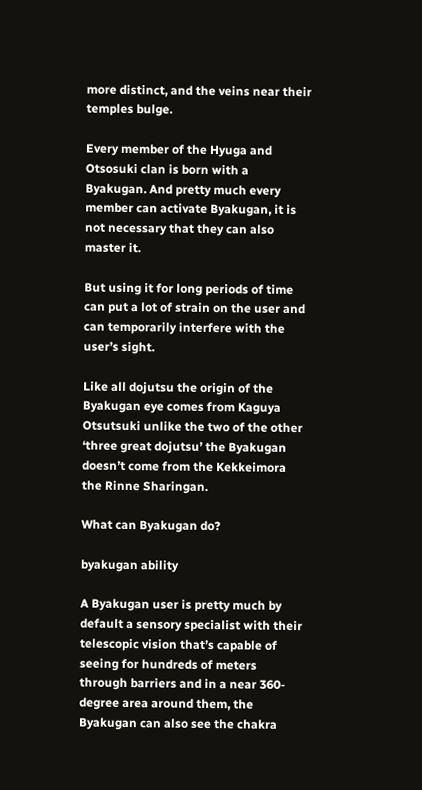more distinct, and the veins near their temples bulge.

Every member of the Hyuga and Otsosuki clan is born with a Byakugan. And pretty much every member can activate Byakugan, it is not necessary that they can also master it.

But using it for long periods of time can put a lot of strain on the user and can temporarily interfere with the user’s sight.

Like all dojutsu the origin of the Byakugan eye comes from Kaguya Otsutsuki unlike the two of the other ‘three great dojutsu’ the Byakugan doesn’t come from the Kekkeimora the Rinne Sharingan.

What can Byakugan do?

byakugan ability

A Byakugan user is pretty much by default a sensory specialist with their telescopic vision that’s capable of seeing for hundreds of meters through barriers and in a near 360-degree area around them, the Byakugan can also see the chakra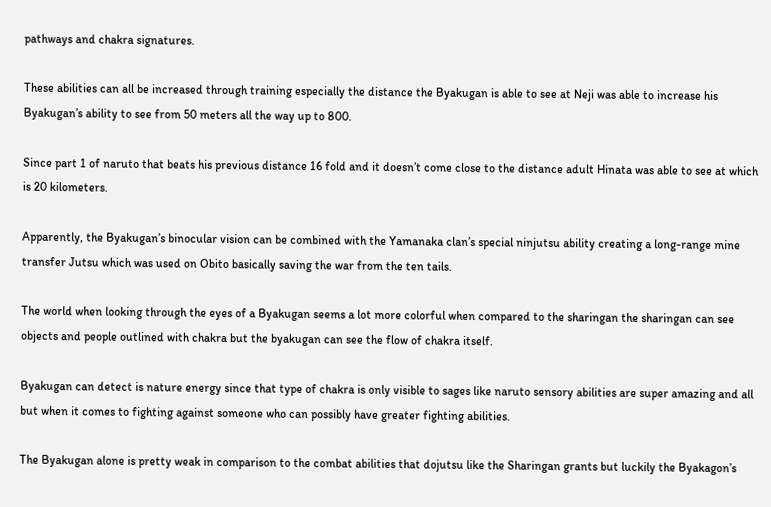pathways and chakra signatures.

These abilities can all be increased through training especially the distance the Byakugan is able to see at Neji was able to increase his Byakugan’s ability to see from 50 meters all the way up to 800.

Since part 1 of naruto that beats his previous distance 16 fold and it doesn’t come close to the distance adult Hinata was able to see at which is 20 kilometers.

Apparently, the Byakugan’s binocular vision can be combined with the Yamanaka clan’s special ninjutsu ability creating a long-range mine transfer Jutsu which was used on Obito basically saving the war from the ten tails.

The world when looking through the eyes of a Byakugan seems a lot more colorful when compared to the sharingan the sharingan can see objects and people outlined with chakra but the byakugan can see the flow of chakra itself.

Byakugan can detect is nature energy since that type of chakra is only visible to sages like naruto sensory abilities are super amazing and all but when it comes to fighting against someone who can possibly have greater fighting abilities.

The Byakugan alone is pretty weak in comparison to the combat abilities that dojutsu like the Sharingan grants but luckily the Byakagon’s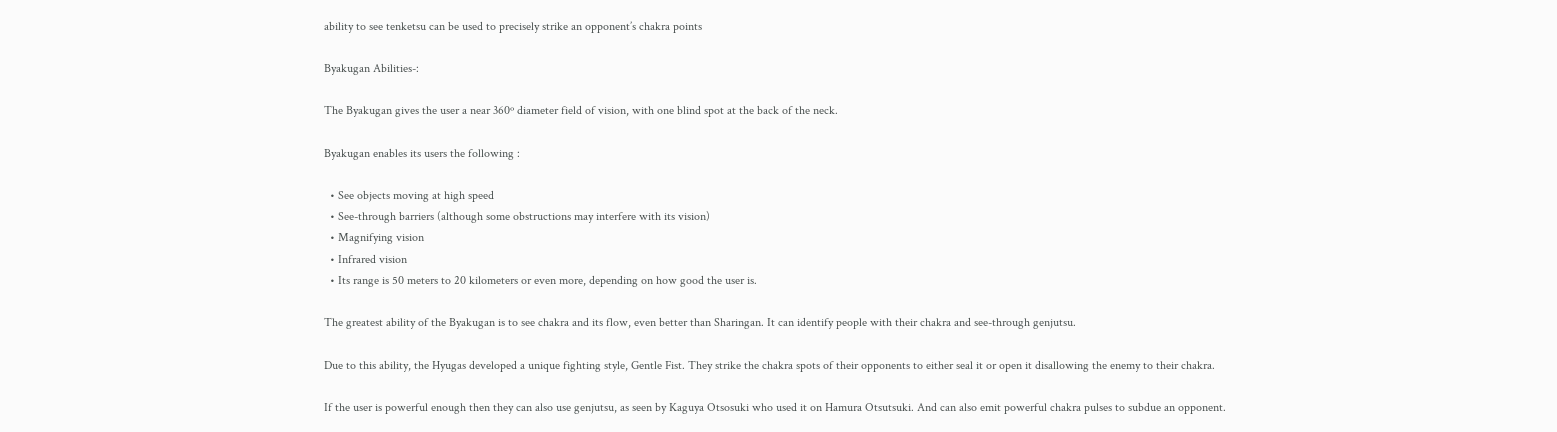ability to see tenketsu can be used to precisely strike an opponent’s chakra points

Byakugan Abilities-:

The Byakugan gives the user a near 360º diameter field of vision, with one blind spot at the back of the neck.

Byakugan enables its users the following :

  • See objects moving at high speed
  • See-through barriers (although some obstructions may interfere with its vision)
  • Magnifying vision
  • Infrared vision
  • Its range is 50 meters to 20 kilometers or even more, depending on how good the user is.

The greatest ability of the Byakugan is to see chakra and its flow, even better than Sharingan. It can identify people with their chakra and see-through genjutsu.

Due to this ability, the Hyugas developed a unique fighting style, Gentle Fist. They strike the chakra spots of their opponents to either seal it or open it disallowing the enemy to their chakra.

If the user is powerful enough then they can also use genjutsu, as seen by Kaguya Otsosuki who used it on Hamura Otsutsuki. And can also emit powerful chakra pulses to subdue an opponent.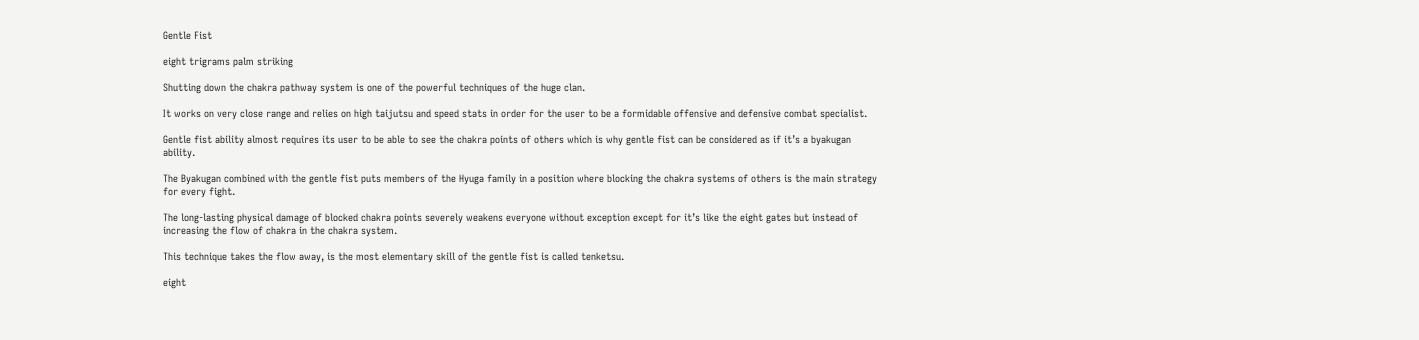Gentle Fist

eight trigrams palm striking

Shutting down the chakra pathway system is one of the powerful techniques of the huge clan.

It works on very close range and relies on high taijutsu and speed stats in order for the user to be a formidable offensive and defensive combat specialist.

Gentle fist ability almost requires its user to be able to see the chakra points of others which is why gentle fist can be considered as if it’s a byakugan ability.

The Byakugan combined with the gentle fist puts members of the Hyuga family in a position where blocking the chakra systems of others is the main strategy for every fight.

The long-lasting physical damage of blocked chakra points severely weakens everyone without exception except for it’s like the eight gates but instead of increasing the flow of chakra in the chakra system.

This technique takes the flow away, is the most elementary skill of the gentle fist is called tenketsu.

eight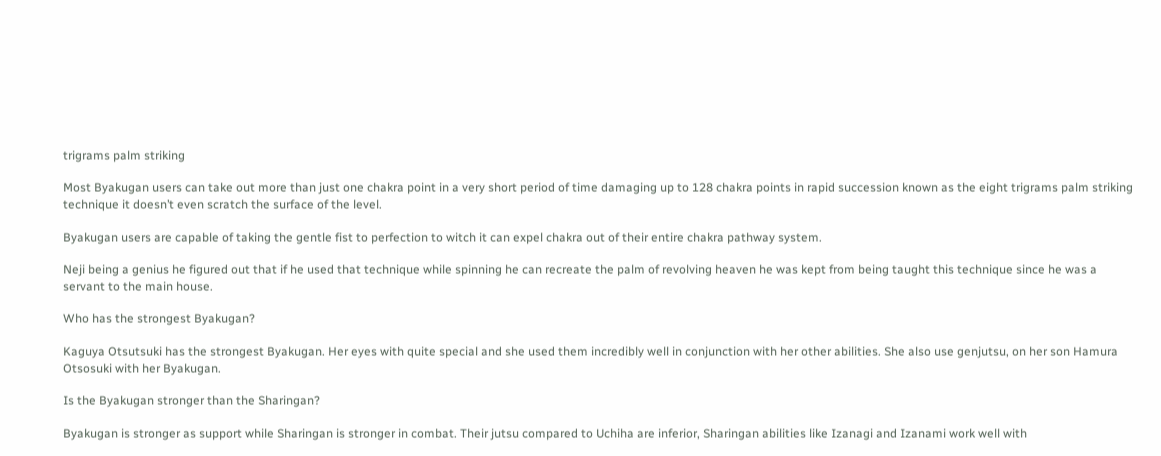trigrams palm striking

Most Byakugan users can take out more than just one chakra point in a very short period of time damaging up to 128 chakra points in rapid succession known as the eight trigrams palm striking technique it doesn’t even scratch the surface of the level.

Byakugan users are capable of taking the gentle fist to perfection to witch it can expel chakra out of their entire chakra pathway system.

Neji being a genius he figured out that if he used that technique while spinning he can recreate the palm of revolving heaven he was kept from being taught this technique since he was a servant to the main house.

Who has the strongest Byakugan?

Kaguya Otsutsuki has the strongest Byakugan. Her eyes with quite special and she used them incredibly well in conjunction with her other abilities. She also use genjutsu, on her son Hamura Otsosuki with her Byakugan.

Is the Byakugan stronger than the Sharingan?

Byakugan is stronger as support while Sharingan is stronger in combat. Their jutsu compared to Uchiha are inferior, Sharingan abilities like Izanagi and Izanami work well with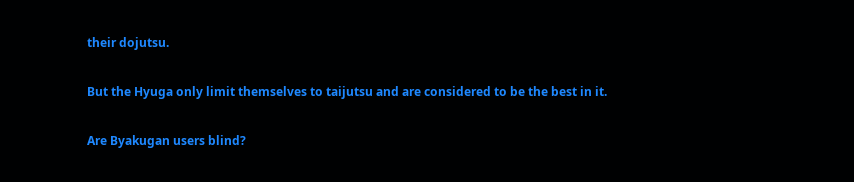their dojutsu.

But the Hyuga only limit themselves to taijutsu and are considered to be the best in it.

Are Byakugan users blind?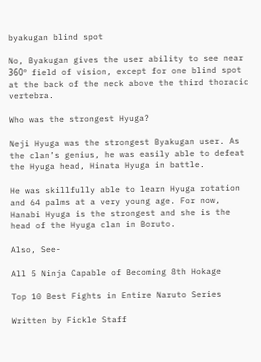byakugan blind spot

No, Byakugan gives the user ability to see near 360º field of vision, except for one blind spot at the back of the neck above the third thoracic vertebra.

Who was the strongest Hyuga?

Neji Hyuga was the strongest Byakugan user. As the clan’s genius, he was easily able to defeat the Hyuga head, Hinata Hyuga in battle.

He was skillfully able to learn Hyuga rotation and 64 palms at a very young age. For now, Hanabi Hyuga is the strongest and she is the head of the Hyuga clan in Boruto.

Also, See-

All 5 Ninja Capable of Becoming 8th Hokage

Top 10 Best Fights in Entire Naruto Series

Written by Fickle Staff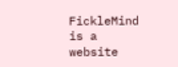FickleMind is a website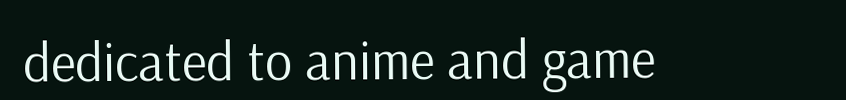dedicated to anime and game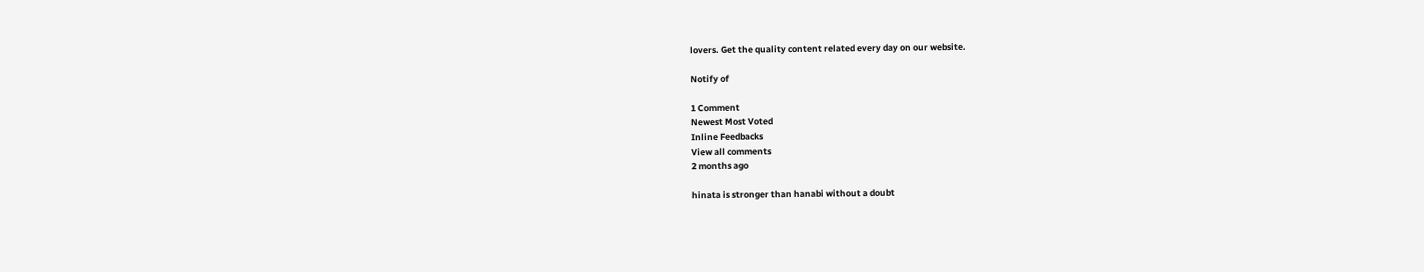lovers. Get the quality content related every day on our website.

Notify of

1 Comment
Newest Most Voted
Inline Feedbacks
View all comments
2 months ago

hinata is stronger than hanabi without a doubt